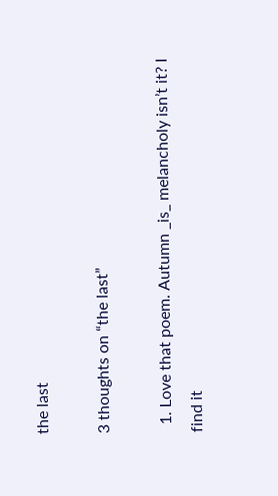the last

3 thoughts on “the last”

  1. Love that poem. Autumn _is_ melancholy isn’t it? I find it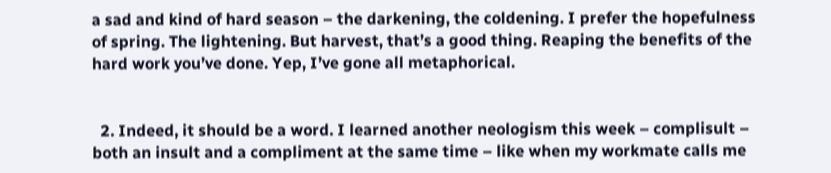a sad and kind of hard season – the darkening, the coldening. I prefer the hopefulness of spring. The lightening. But harvest, that’s a good thing. Reaping the benefits of the hard work you’ve done. Yep, I’ve gone all metaphorical.


  2. Indeed, it should be a word. I learned another neologism this week – complisult – both an insult and a compliment at the same time – like when my workmate calls me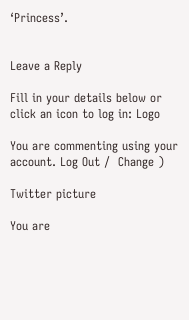‘Princess’.


Leave a Reply

Fill in your details below or click an icon to log in: Logo

You are commenting using your account. Log Out /  Change )

Twitter picture

You are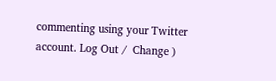commenting using your Twitter account. Log Out /  Change )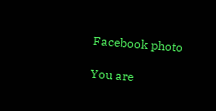Facebook photo

You are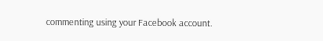commenting using your Facebook account.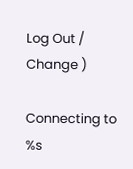Log Out /  Change )

Connecting to %s